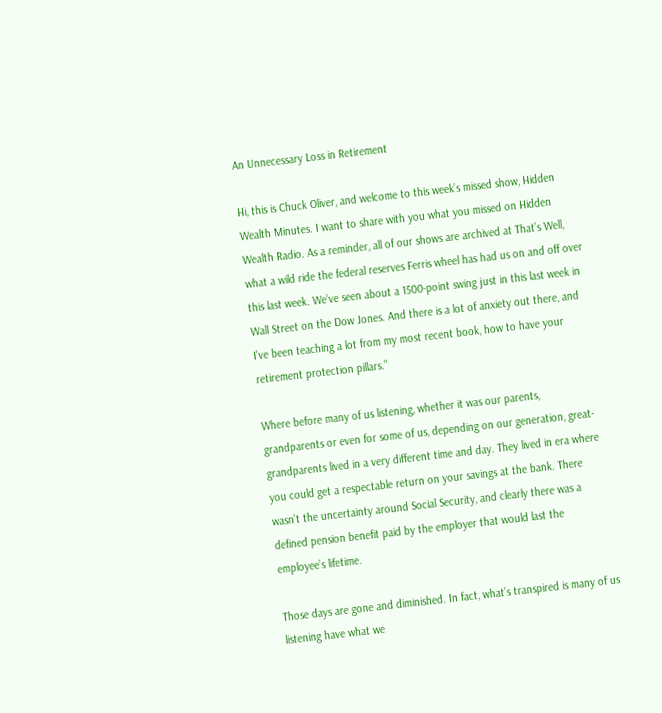An Unnecessary Loss in Retirement

Hi, this is Chuck Oliver, and welcome to this week’s missed show, Hidden Wealth Minutes. I want to share with you what you missed on Hidden Wealth Radio. As a reminder, all of our shows are archived at That’s Well, what a wild ride the federal reserves Ferris wheel has had us on and off over this last week. We’ve seen about a 1500-point swing just in this last week in Wall Street on the Dow Jones. And there is a lot of anxiety out there, and I’ve been teaching a lot from my most recent book, how to have your retirement protection pillars.”

Where before many of us listening, whether it was our parents, grandparents or even for some of us, depending on our generation, great-grandparents lived in a very different time and day. They lived in era where you could get a respectable return on your savings at the bank. There wasn’t the uncertainty around Social Security, and clearly there was a defined pension benefit paid by the employer that would last the employee’s lifetime.

Those days are gone and diminished. In fact, what’s transpired is many of us listening have what we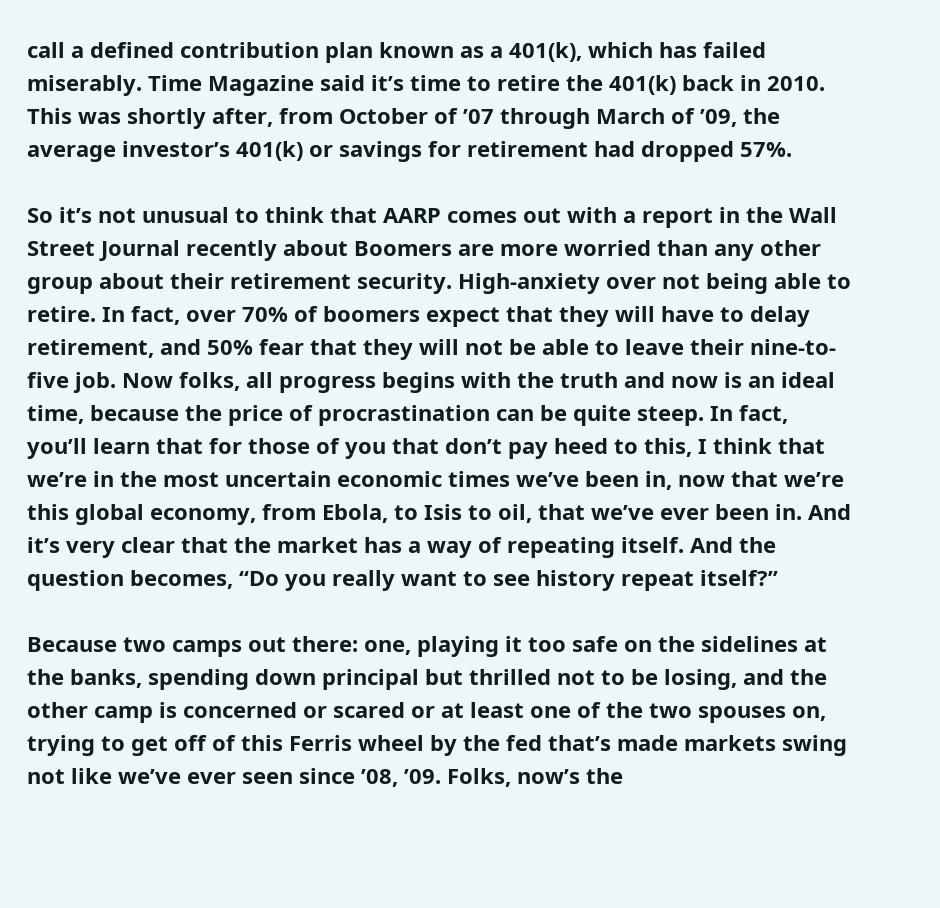call a defined contribution plan known as a 401(k), which has failed miserably. Time Magazine said it’s time to retire the 401(k) back in 2010. This was shortly after, from October of ’07 through March of ’09, the average investor’s 401(k) or savings for retirement had dropped 57%.

So it’s not unusual to think that AARP comes out with a report in the Wall Street Journal recently about Boomers are more worried than any other group about their retirement security. High-anxiety over not being able to retire. In fact, over 70% of boomers expect that they will have to delay retirement, and 50% fear that they will not be able to leave their nine-to-five job. Now folks, all progress begins with the truth and now is an ideal time, because the price of procrastination can be quite steep. In fact, you’ll learn that for those of you that don’t pay heed to this, I think that we’re in the most uncertain economic times we’ve been in, now that we’re this global economy, from Ebola, to Isis to oil, that we’ve ever been in. And it’s very clear that the market has a way of repeating itself. And the question becomes, “Do you really want to see history repeat itself?”

Because two camps out there: one, playing it too safe on the sidelines at the banks, spending down principal but thrilled not to be losing, and the other camp is concerned or scared or at least one of the two spouses on, trying to get off of this Ferris wheel by the fed that’s made markets swing not like we’ve ever seen since ’08, ’09. Folks, now’s the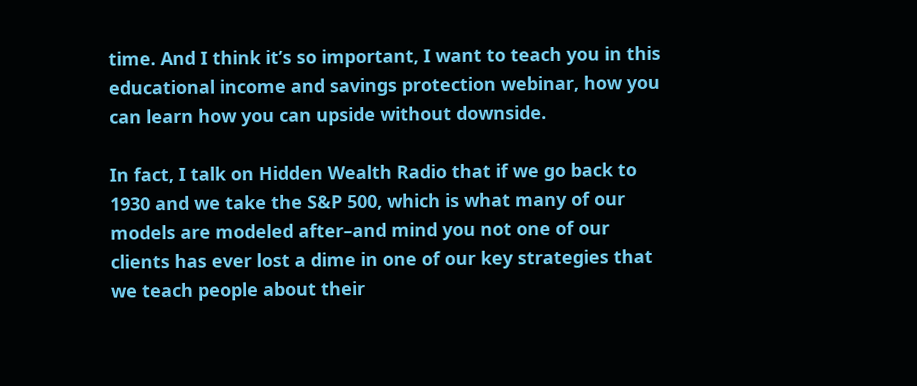time. And I think it’s so important, I want to teach you in this educational income and savings protection webinar, how you can learn how you can upside without downside.

In fact, I talk on Hidden Wealth Radio that if we go back to 1930 and we take the S&P 500, which is what many of our models are modeled after–and mind you not one of our clients has ever lost a dime in one of our key strategies that we teach people about their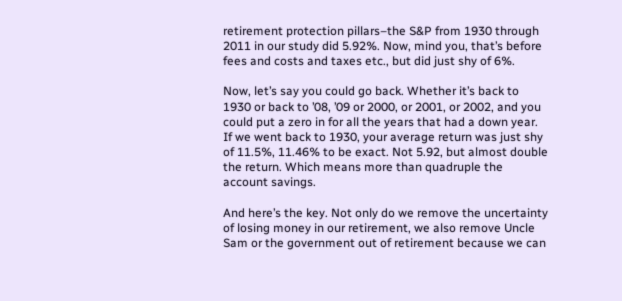retirement protection pillars–the S&P from 1930 through 2011 in our study did 5.92%. Now, mind you, that’s before fees and costs and taxes etc., but did just shy of 6%.

Now, let’s say you could go back. Whether it’s back to 1930 or back to ’08, ’09 or 2000, or 2001, or 2002, and you could put a zero in for all the years that had a down year. If we went back to 1930, your average return was just shy of 11.5%, 11.46% to be exact. Not 5.92, but almost double the return. Which means more than quadruple the account savings.

And here’s the key. Not only do we remove the uncertainty of losing money in our retirement, we also remove Uncle Sam or the government out of retirement because we can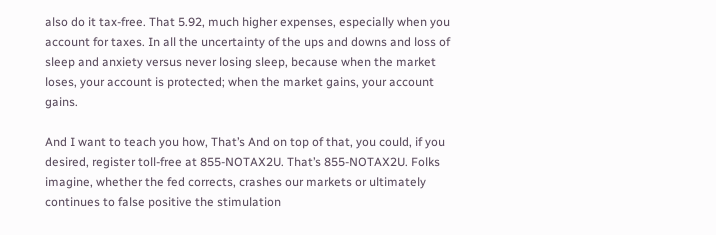also do it tax-free. That 5.92, much higher expenses, especially when you account for taxes. In all the uncertainty of the ups and downs and loss of sleep and anxiety versus never losing sleep, because when the market loses, your account is protected; when the market gains, your account gains.

And I want to teach you how, That’s And on top of that, you could, if you desired, register toll-free at 855-NOTAX2U. That’s 855-NOTAX2U. Folks imagine, whether the fed corrects, crashes our markets or ultimately continues to false positive the stimulation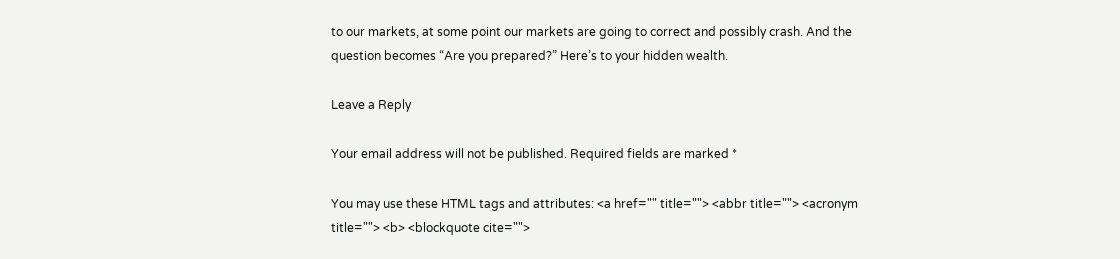to our markets, at some point our markets are going to correct and possibly crash. And the question becomes “Are you prepared?” Here’s to your hidden wealth.

Leave a Reply

Your email address will not be published. Required fields are marked *

You may use these HTML tags and attributes: <a href="" title=""> <abbr title=""> <acronym title=""> <b> <blockquote cite="">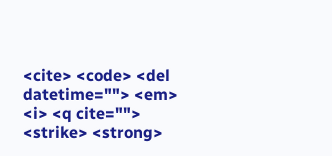<cite> <code> <del datetime=""> <em> <i> <q cite=""> <strike> <strong>